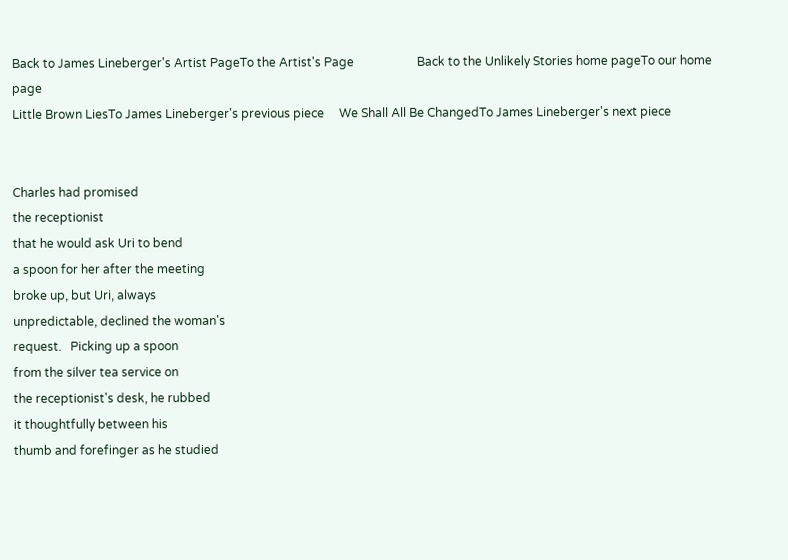Back to James Lineberger's Artist PageTo the Artist's Page                     Back to the Unlikely Stories home pageTo our home page
Little Brown LiesTo James Lineberger's previous piece     We Shall All Be ChangedTo James Lineberger's next piece


Charles had promised
the receptionist
that he would ask Uri to bend
a spoon for her after the meeting
broke up, but Uri, always
unpredictable, declined the woman's
request.   Picking up a spoon
from the silver tea service on
the receptionist's desk, he rubbed
it thoughtfully between his
thumb and forefinger as he studied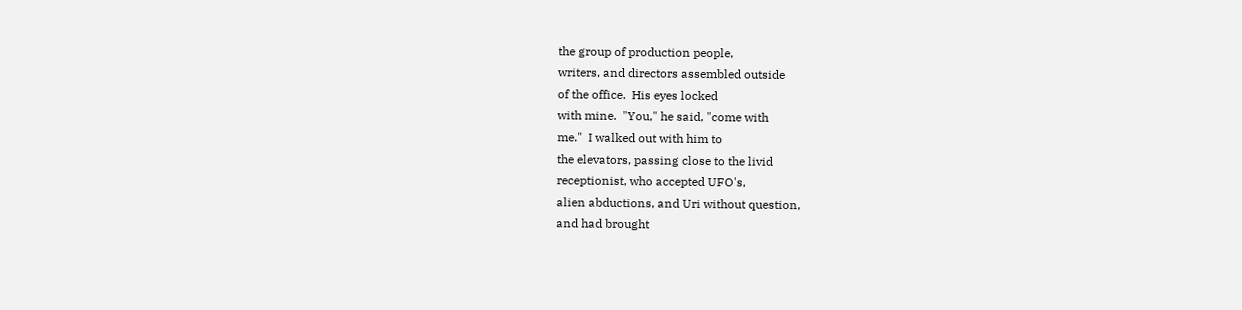the group of production people,
writers, and directors assembled outside
of the office.  His eyes locked
with mine.  "You," he said, "come with
me."  I walked out with him to
the elevators, passing close to the livid
receptionist, who accepted UFO's,
alien abductions, and Uri without question,
and had brought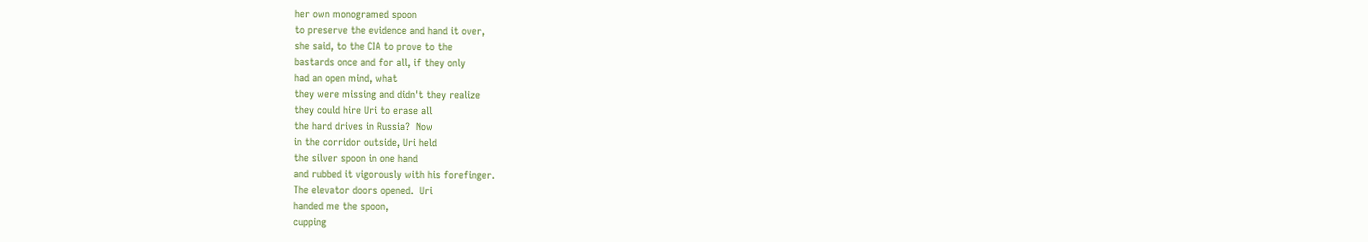her own monogramed spoon
to preserve the evidence and hand it over,
she said, to the CIA to prove to the
bastards once and for all, if they only
had an open mind, what
they were missing and didn't they realize
they could hire Uri to erase all
the hard drives in Russia?  Now
in the corridor outside, Uri held
the silver spoon in one hand
and rubbed it vigorously with his forefinger.
The elevator doors opened.  Uri
handed me the spoon,
cupping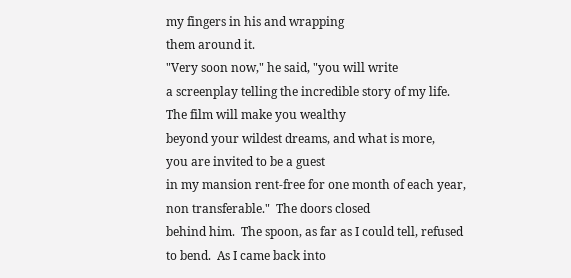my fingers in his and wrapping
them around it.
"Very soon now," he said, "you will write
a screenplay telling the incredible story of my life.
The film will make you wealthy
beyond your wildest dreams, and what is more,
you are invited to be a guest
in my mansion rent-free for one month of each year,
non transferable."  The doors closed
behind him.  The spoon, as far as I could tell, refused
to bend.  As I came back into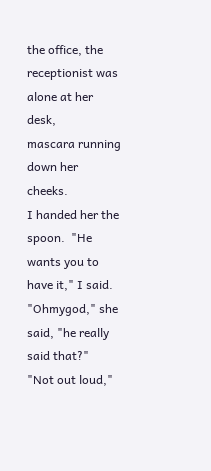the office, the receptionist was alone at her desk,
mascara running down her cheeks.
I handed her the spoon.  "He wants you to have it," I said.
"Ohmygod," she said, "he really said that?"
"Not out loud,"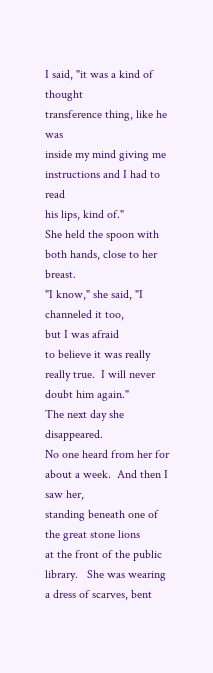I said, "it was a kind of thought
transference thing, like he was
inside my mind giving me instructions and I had to read
his lips, kind of."
She held the spoon with both hands, close to her breast.
"I know," she said, "I channeled it too,
but I was afraid
to believe it was really really true.  I will never
doubt him again."
The next day she disappeared.
No one heard from her for about a week.  And then I saw her,
standing beneath one of the great stone lions
at the front of the public library.   She was wearing
a dress of scarves, bent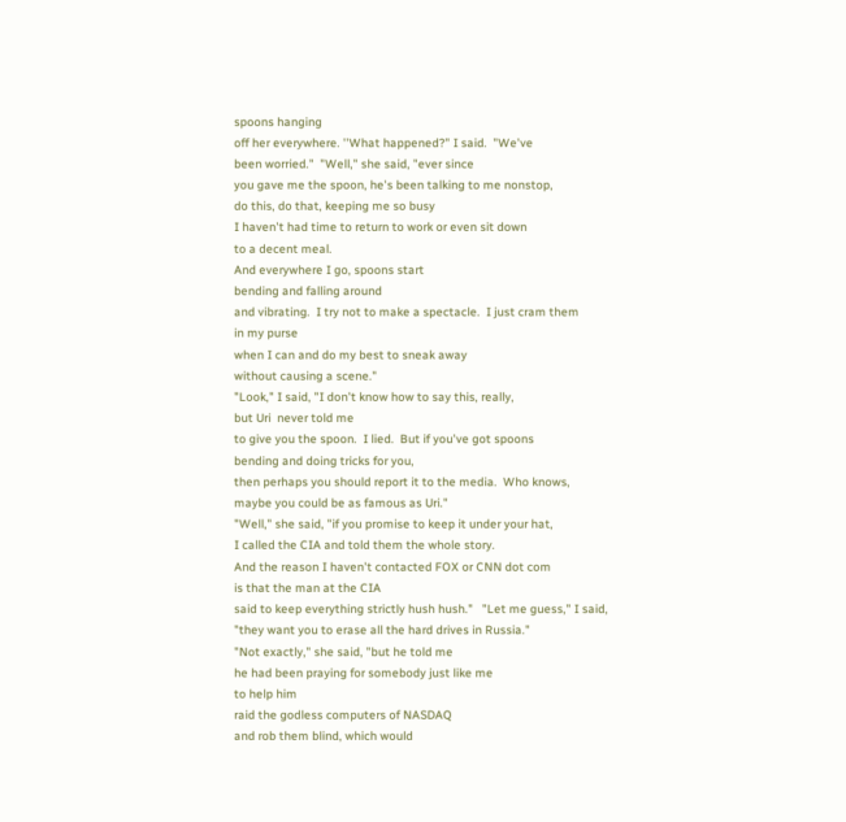spoons hanging
off her everywhere. ''What happened?" I said.  "We've
been worried."  "Well," she said, "ever since
you gave me the spoon, he's been talking to me nonstop,
do this, do that, keeping me so busy
I haven't had time to return to work or even sit down
to a decent meal.
And everywhere I go, spoons start
bending and falling around
and vibrating.  I try not to make a spectacle.  I just cram them
in my purse
when I can and do my best to sneak away
without causing a scene."
"Look," I said, "I don't know how to say this, really,
but Uri  never told me
to give you the spoon.  I lied.  But if you've got spoons
bending and doing tricks for you,
then perhaps you should report it to the media.  Who knows,
maybe you could be as famous as Uri."
"Well," she said, "if you promise to keep it under your hat,
I called the CIA and told them the whole story.
And the reason I haven't contacted FOX or CNN dot com
is that the man at the CIA
said to keep everything strictly hush hush."   "Let me guess," I said,
"they want you to erase all the hard drives in Russia."
"Not exactly," she said, "but he told me
he had been praying for somebody just like me
to help him
raid the godless computers of NASDAQ
and rob them blind, which would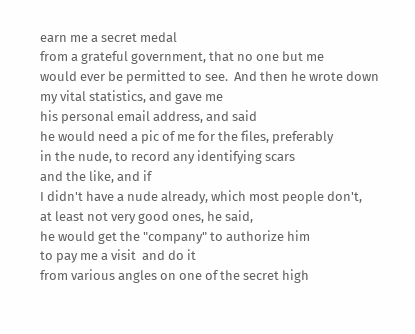earn me a secret medal
from a grateful government, that no one but me
would ever be permitted to see.  And then he wrote down
my vital statistics, and gave me
his personal email address, and said
he would need a pic of me for the files, preferably
in the nude, to record any identifying scars
and the like, and if
I didn't have a nude already, which most people don't,
at least not very good ones, he said,
he would get the "company" to authorize him
to pay me a visit  and do it
from various angles on one of the secret high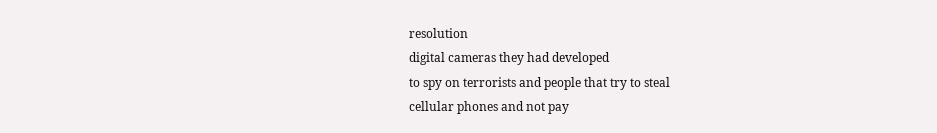resolution
digital cameras they had developed
to spy on terrorists and people that try to steal
cellular phones and not pay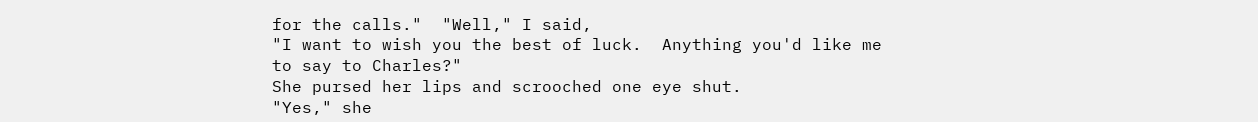for the calls."  "Well," I said,
"I want to wish you the best of luck.  Anything you'd like me
to say to Charles?"
She pursed her lips and scrooched one eye shut.
"Yes," she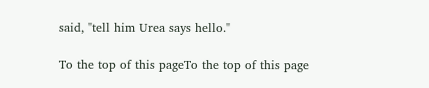said, "tell him Urea says hello."

To the top of this pageTo the top of this page